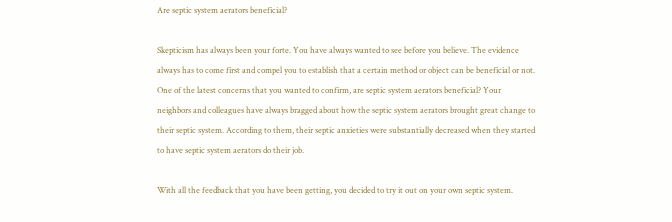Are septic system aerators beneficial?

Skepticism has always been your forte. You have always wanted to see before you believe. The evidence always has to come first and compel you to establish that a certain method or object can be beneficial or not. One of the latest concerns that you wanted to confirm, are septic system aerators beneficial? Your neighbors and colleagues have always bragged about how the septic system aerators brought great change to their septic system. According to them, their septic anxieties were substantially decreased when they started to have septic system aerators do their job.

With all the feedback that you have been getting, you decided to try it out on your own septic system.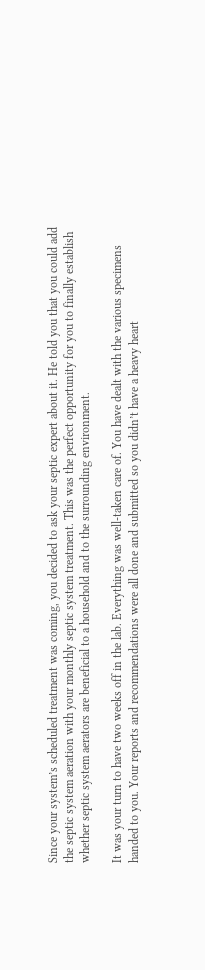Since your system’s scheduled treatment was coming, you decided to ask your septic expert about it. He told you that you could add the septic system aeration with your monthly septic system treatment. This was the perfect opportunity for you to finally establish whether septic system aerators are beneficial to a household and to the surrounding environment.

It was your turn to have two weeks off in the lab. Everything was well-taken care of. You have dealt with the various specimens handed to you. Your reports and recommendations were all done and submitted so you didn’t have a heavy heart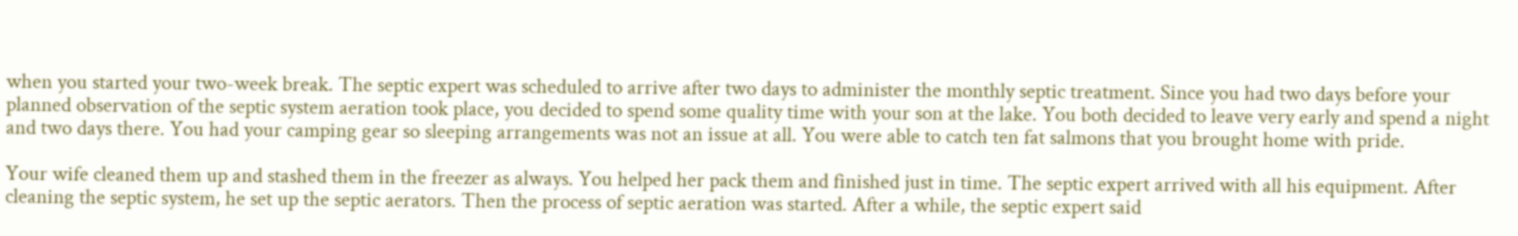when you started your two-week break. The septic expert was scheduled to arrive after two days to administer the monthly septic treatment. Since you had two days before your planned observation of the septic system aeration took place, you decided to spend some quality time with your son at the lake. You both decided to leave very early and spend a night and two days there. You had your camping gear so sleeping arrangements was not an issue at all. You were able to catch ten fat salmons that you brought home with pride.

Your wife cleaned them up and stashed them in the freezer as always. You helped her pack them and finished just in time. The septic expert arrived with all his equipment. After cleaning the septic system, he set up the septic aerators. Then the process of septic aeration was started. After a while, the septic expert said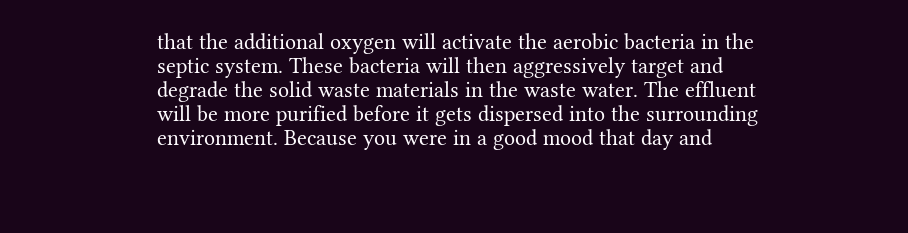that the additional oxygen will activate the aerobic bacteria in the septic system. These bacteria will then aggressively target and degrade the solid waste materials in the waste water. The effluent will be more purified before it gets dispersed into the surrounding environment. Because you were in a good mood that day and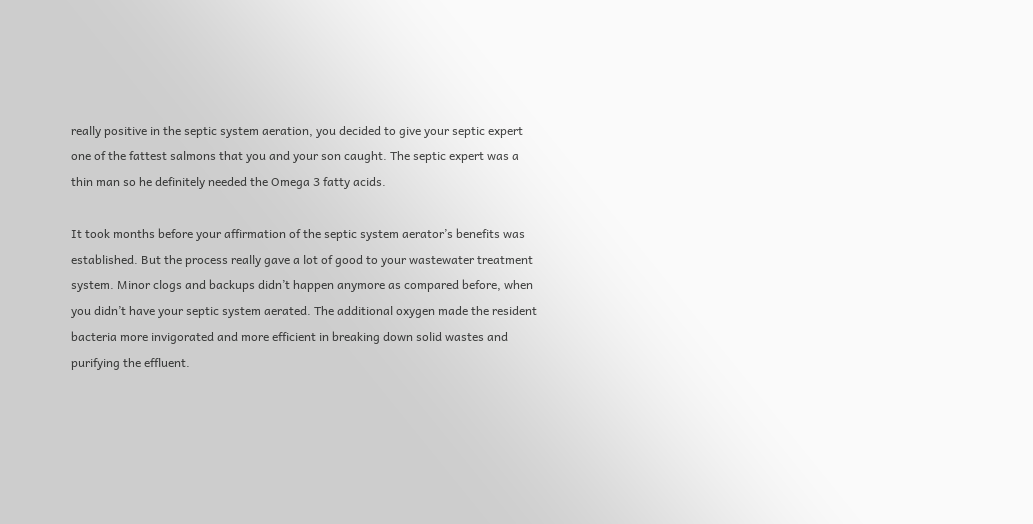really positive in the septic system aeration, you decided to give your septic expert one of the fattest salmons that you and your son caught. The septic expert was a thin man so he definitely needed the Omega 3 fatty acids.

It took months before your affirmation of the septic system aerator’s benefits was established. But the process really gave a lot of good to your wastewater treatment system. Minor clogs and backups didn’t happen anymore as compared before, when you didn’t have your septic system aerated. The additional oxygen made the resident bacteria more invigorated and more efficient in breaking down solid wastes and purifying the effluent.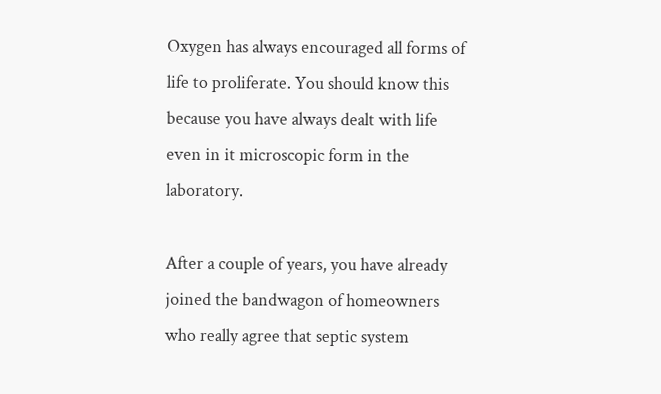Oxygen has always encouraged all forms of life to proliferate. You should know this because you have always dealt with life even in it microscopic form in the laboratory.

After a couple of years, you have already joined the bandwagon of homeowners who really agree that septic system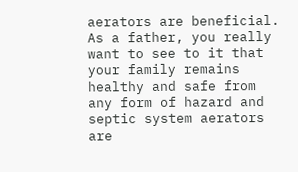aerators are beneficial. As a father, you really want to see to it that your family remains healthy and safe from any form of hazard and septic system aerators are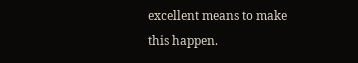excellent means to make this happen.